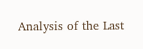Analysis of the Last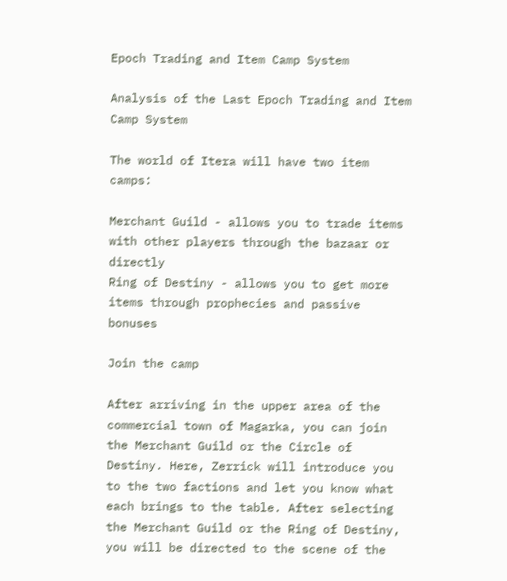Epoch Trading and Item Camp System

Analysis of the Last Epoch Trading and Item Camp System

The world of Itera will have two item camps:

Merchant Guild - allows you to trade items with other players through the bazaar or directly
Ring of Destiny - allows you to get more items through prophecies and passive bonuses

Join the camp

After arriving in the upper area of the commercial town of Magarka, you can join the Merchant Guild or the Circle of Destiny. Here, Zerrick will introduce you to the two factions and let you know what each brings to the table. After selecting the Merchant Guild or the Ring of Destiny, you will be directed to the scene of the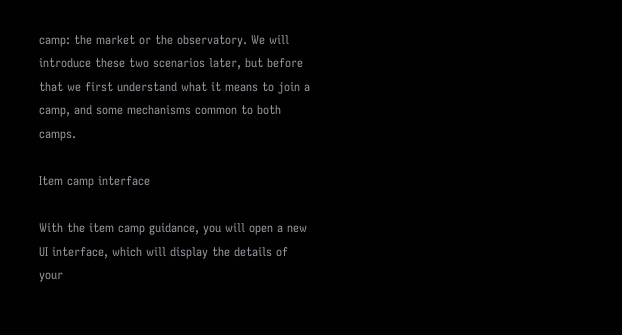camp: the market or the observatory. We will introduce these two scenarios later, but before that we first understand what it means to join a camp, and some mechanisms common to both camps.

Item camp interface

With the item camp guidance, you will open a new UI interface, which will display the details of your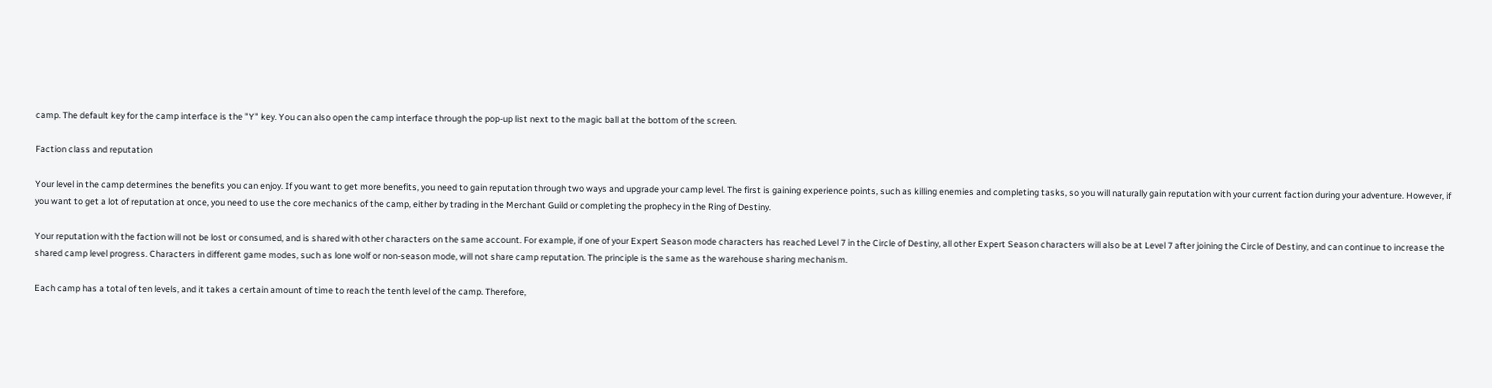camp. The default key for the camp interface is the "Y" key. You can also open the camp interface through the pop-up list next to the magic ball at the bottom of the screen.

Faction class and reputation

Your level in the camp determines the benefits you can enjoy. If you want to get more benefits, you need to gain reputation through two ways and upgrade your camp level. The first is gaining experience points, such as killing enemies and completing tasks, so you will naturally gain reputation with your current faction during your adventure. However, if you want to get a lot of reputation at once, you need to use the core mechanics of the camp, either by trading in the Merchant Guild or completing the prophecy in the Ring of Destiny.

Your reputation with the faction will not be lost or consumed, and is shared with other characters on the same account. For example, if one of your Expert Season mode characters has reached Level 7 in the Circle of Destiny, all other Expert Season characters will also be at Level 7 after joining the Circle of Destiny, and can continue to increase the shared camp level progress. Characters in different game modes, such as lone wolf or non-season mode, will not share camp reputation. The principle is the same as the warehouse sharing mechanism.

Each camp has a total of ten levels, and it takes a certain amount of time to reach the tenth level of the camp. Therefore,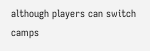although players can switch camps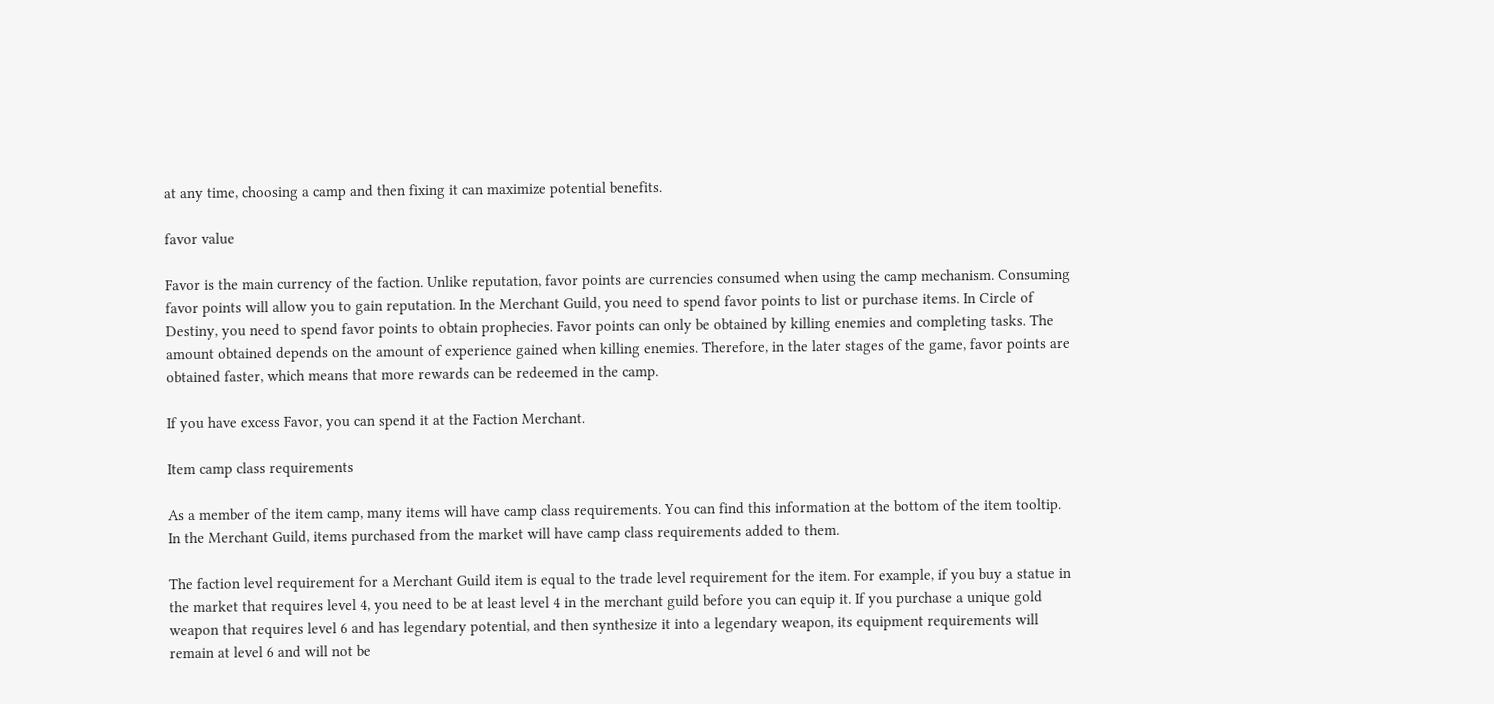at any time, choosing a camp and then fixing it can maximize potential benefits.

favor value

Favor is the main currency of the faction. Unlike reputation, favor points are currencies consumed when using the camp mechanism. Consuming favor points will allow you to gain reputation. In the Merchant Guild, you need to spend favor points to list or purchase items. In Circle of Destiny, you need to spend favor points to obtain prophecies. Favor points can only be obtained by killing enemies and completing tasks. The amount obtained depends on the amount of experience gained when killing enemies. Therefore, in the later stages of the game, favor points are obtained faster, which means that more rewards can be redeemed in the camp.

If you have excess Favor, you can spend it at the Faction Merchant.

Item camp class requirements

As a member of the item camp, many items will have camp class requirements. You can find this information at the bottom of the item tooltip.
In the Merchant Guild, items purchased from the market will have camp class requirements added to them.

The faction level requirement for a Merchant Guild item is equal to the trade level requirement for the item. For example, if you buy a statue in the market that requires level 4, you need to be at least level 4 in the merchant guild before you can equip it. If you purchase a unique gold weapon that requires level 6 and has legendary potential, and then synthesize it into a legendary weapon, its equipment requirements will remain at level 6 and will not be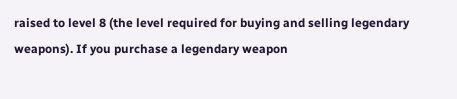raised to level 8 (the level required for buying and selling legendary weapons). If you purchase a legendary weapon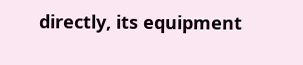directly, its equipment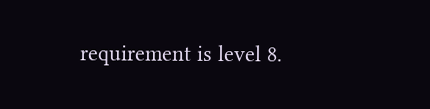requirement is level 8.